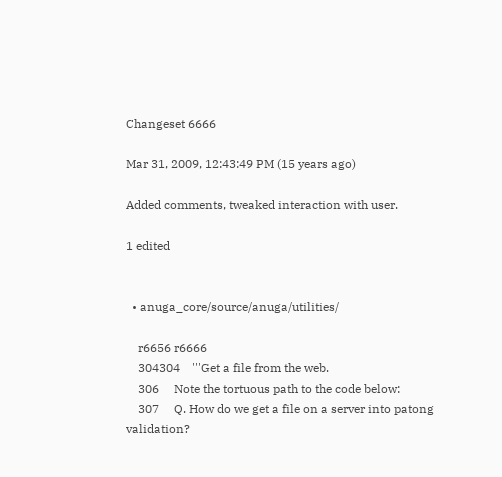Changeset 6666

Mar 31, 2009, 12:43:49 PM (15 years ago)

Added comments, tweaked interaction with user.

1 edited


  • anuga_core/source/anuga/utilities/

    r6656 r6666
    304304    '''Get a file from the web.
    306     Note the tortuous path to the code below:
    307     Q. How do we get a file on a server into patong validation?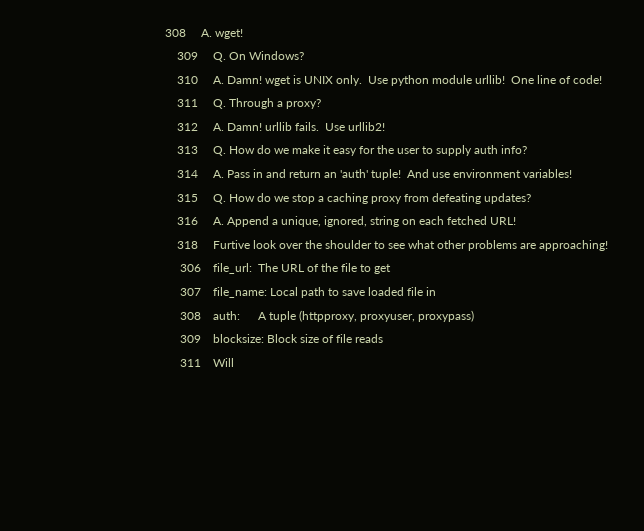308     A. wget!
    309     Q. On Windows?
    310     A. Damn! wget is UNIX only.  Use python module urllib!  One line of code!
    311     Q. Through a proxy?
    312     A. Damn! urllib fails.  Use urllib2!
    313     Q. How do we make it easy for the user to supply auth info?
    314     A. Pass in and return an 'auth' tuple!  And use environment variables!
    315     Q. How do we stop a caching proxy from defeating updates?
    316     A. Append a unique, ignored, string on each fetched URL!
    318     Furtive look over the shoulder to see what other problems are approaching!
     306    file_url:  The URL of the file to get
     307    file_name: Local path to save loaded file in
     308    auth:      A tuple (httpproxy, proxyuser, proxypass)
     309    blocksize: Block size of file reads
     311    Will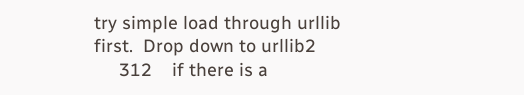try simple load through urllib first.  Drop down to urllib2
     312    if there is a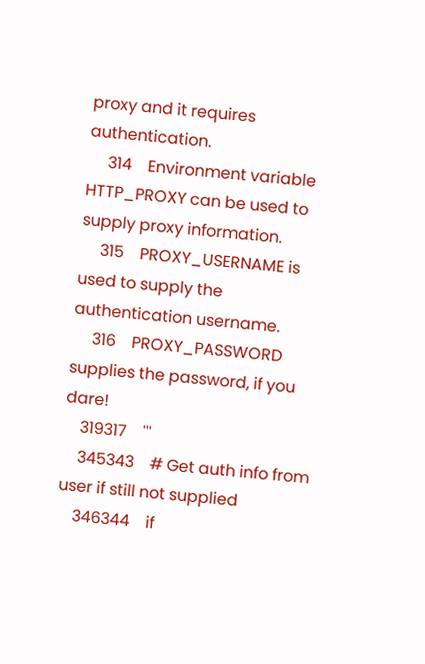proxy and it requires authentication.
     314    Environment variable HTTP_PROXY can be used to supply proxy information.
     315    PROXY_USERNAME is used to supply the authentication username.
     316    PROXY_PASSWORD supplies the password, if you dare!
    319317    '''
    345343    # Get auth info from user if still not supplied
    346344    if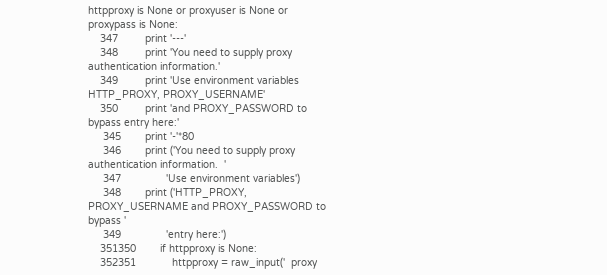httpproxy is None or proxyuser is None or proxypass is None:
    347         print '---'
    348         print 'You need to supply proxy authentication information.'
    349         print 'Use environment variables HTTP_PROXY, PROXY_USERNAME'
    350         print 'and PROXY_PASSWORD to bypass entry here:'
     345        print '-'*80
     346        print ('You need to supply proxy authentication information.  '
     347               'Use environment variables')
     348        print ('HTTP_PROXY, PROXY_USERNAME and PROXY_PASSWORD to bypass '
     349               'entry here:')
    351350        if httpproxy is None:
    352351            httpproxy = raw_input('  proxy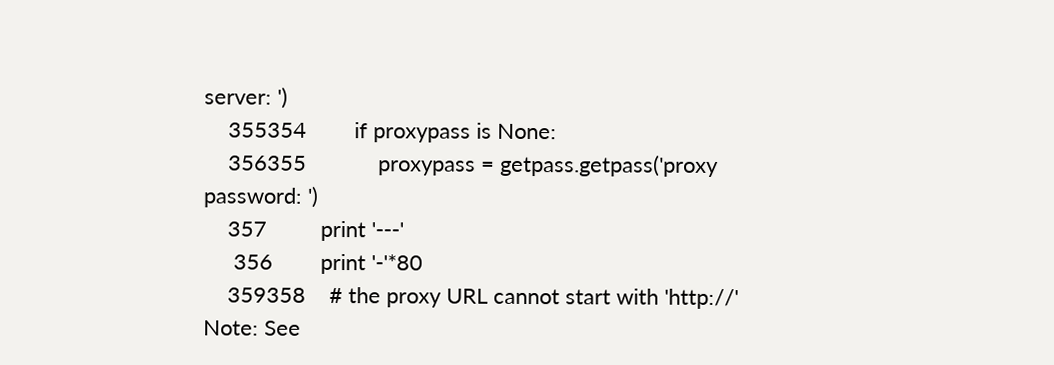server: ')
    355354        if proxypass is None:
    356355            proxypass = getpass.getpass('proxy password: ')
    357         print '---'
     356        print '-'*80
    359358    # the proxy URL cannot start with 'http://'
Note: See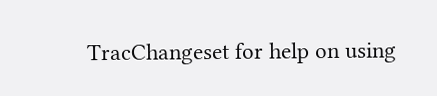TracChangeset for help on using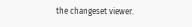the changeset viewer.